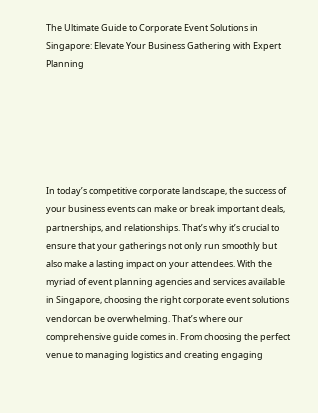The Ultimate Guide to Corporate Event Solutions in Singapore: Elevate Your Business Gathering with Expert Planning






In today’s competitive corporate landscape, the success of your business events can make or break important deals, partnerships, and relationships. That’s why it’s crucial to ensure that your gatherings not only run smoothly but also make a lasting impact on your attendees. With the myriad of event planning agencies and services available in Singapore, choosing the right corporate event solutions vendorcan be overwhelming. That’s where our comprehensive guide comes in. From choosing the perfect venue to managing logistics and creating engaging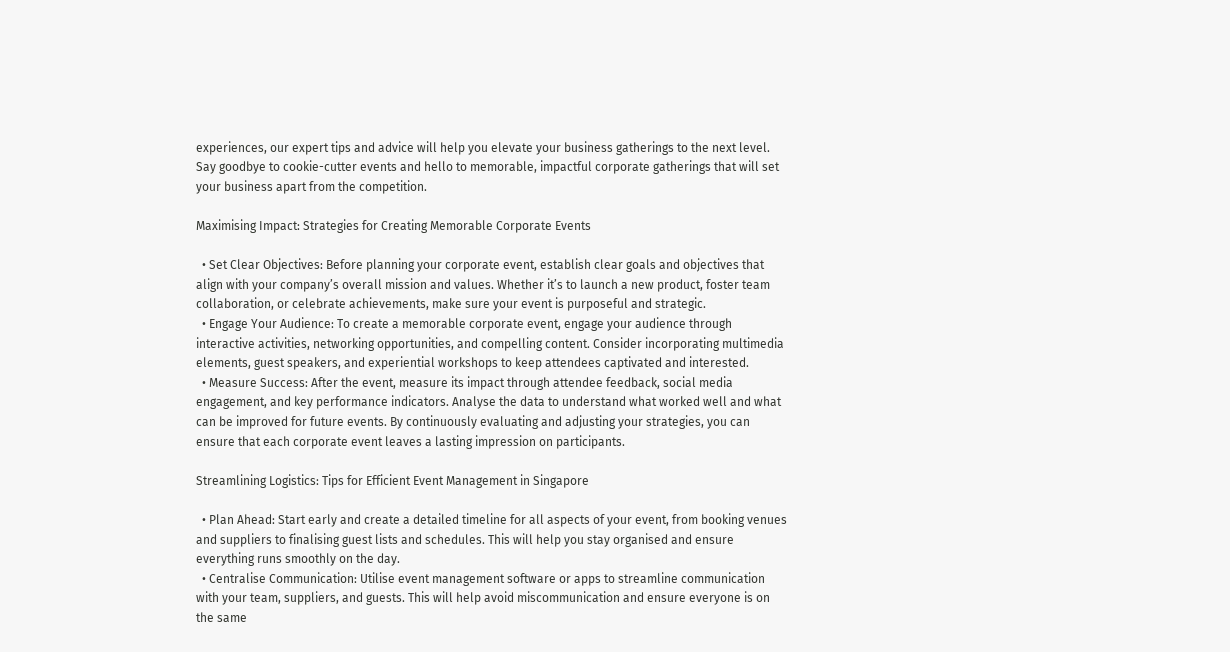experiences, our expert tips and advice will help you elevate your business gatherings to the next level. Say goodbye to cookie-cutter events and hello to memorable, impactful corporate gatherings that will set your business apart from the competition.

Maximising Impact: Strategies for Creating Memorable Corporate Events

  • Set Clear Objectives: Before planning your corporate event, establish clear goals and objectives that align with your company’s overall mission and values. Whether it’s to launch a new product, foster team collaboration, or celebrate achievements, make sure your event is purposeful and strategic.
  • Engage Your Audience: To create a memorable corporate event, engage your audience through interactive activities, networking opportunities, and compelling content. Consider incorporating multimedia elements, guest speakers, and experiential workshops to keep attendees captivated and interested.
  • Measure Success: After the event, measure its impact through attendee feedback, social media engagement, and key performance indicators. Analyse the data to understand what worked well and what can be improved for future events. By continuously evaluating and adjusting your strategies, you can ensure that each corporate event leaves a lasting impression on participants.

Streamlining Logistics: Tips for Efficient Event Management in Singapore

  • Plan Ahead: Start early and create a detailed timeline for all aspects of your event, from booking venues and suppliers to finalising guest lists and schedules. This will help you stay organised and ensure everything runs smoothly on the day.
  • Centralise Communication: Utilise event management software or apps to streamline communication with your team, suppliers, and guests. This will help avoid miscommunication and ensure everyone is on the same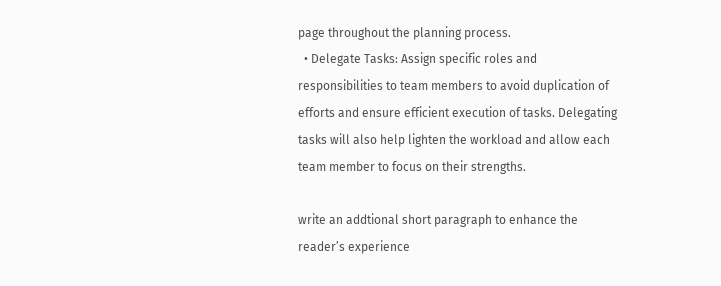page throughout the planning process.
  • Delegate Tasks: Assign specific roles and responsibilities to team members to avoid duplication of efforts and ensure efficient execution of tasks. Delegating tasks will also help lighten the workload and allow each team member to focus on their strengths.

write an addtional short paragraph to enhance the reader’s experience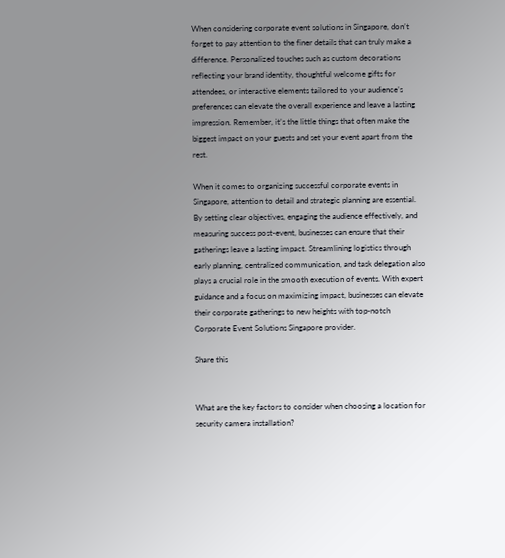When considering corporate event solutions in Singapore, don’t forget to pay attention to the finer details that can truly make a difference. Personalized touches such as custom decorations reflecting your brand identity, thoughtful welcome gifts for attendees, or interactive elements tailored to your audience’s preferences can elevate the overall experience and leave a lasting impression. Remember, it’s the little things that often make the biggest impact on your guests and set your event apart from the rest.

When it comes to organizing successful corporate events in Singapore, attention to detail and strategic planning are essential. By setting clear objectives, engaging the audience effectively, and measuring success post-event, businesses can ensure that their gatherings leave a lasting impact. Streamlining logistics through early planning, centralized communication, and task delegation also plays a crucial role in the smooth execution of events. With expert guidance and a focus on maximizing impact, businesses can elevate their corporate gatherings to new heights with top-notch Corporate Event Solutions Singapore provider.

Share this


What are the key factors to consider when choosing a location for security camera installation?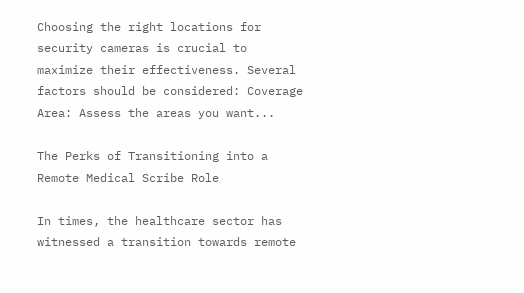Choosing the right locations for security cameras is crucial to maximize their effectiveness. Several factors should be considered: Coverage Area: Assess the areas you want...

The Perks of Transitioning into a Remote Medical Scribe Role

In times, the healthcare sector has witnessed a transition towards remote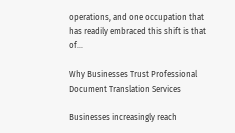operations, and one occupation that has readily embraced this shift is that of...

Why Businesses Trust Professional Document Translation Services

Businesses increasingly reach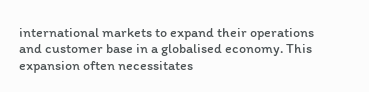international markets to expand their operations and customer base in a globalised economy. This expansion often necessitates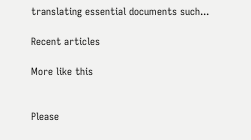translating essential documents such...

Recent articles

More like this


Please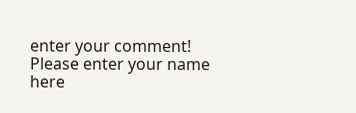enter your comment!
Please enter your name here